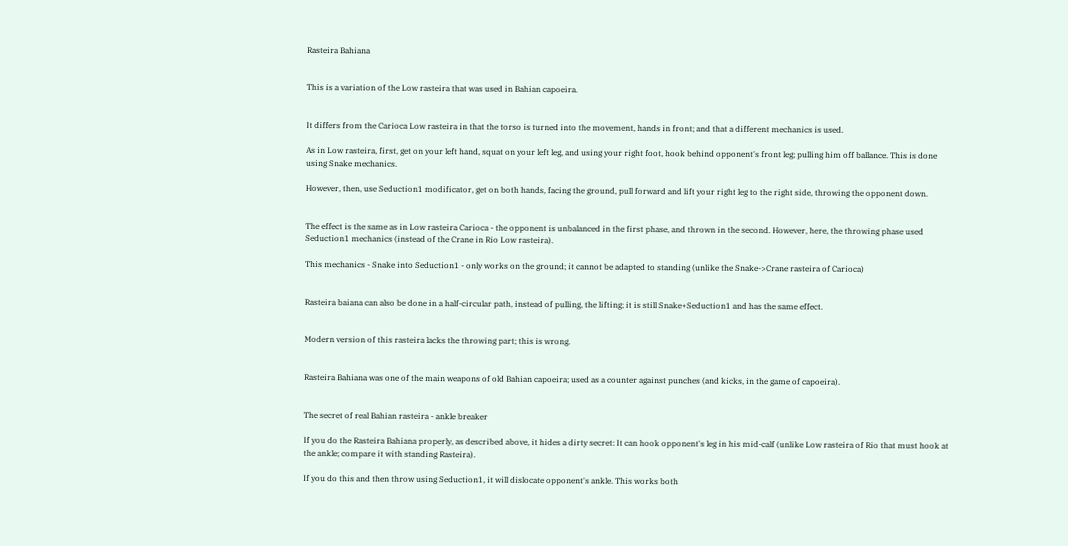Rasteira Bahiana


This is a variation of the Low rasteira that was used in Bahian capoeira.


It differs from the Carioca Low rasteira in that the torso is turned into the movement, hands in front; and that a different mechanics is used.

As in Low rasteira, first, get on your left hand, squat on your left leg, and using your right foot, hook behind opponent's front leg; pulling him off ballance. This is done using Snake mechanics.

However, then, use Seduction1 modificator, get on both hands, facing the ground, pull forward and lift your right leg to the right side, throwing the opponent down.


The effect is the same as in Low rasteira Carioca - the opponent is unbalanced in the first phase, and thrown in the second. However, here, the throwing phase used Seduction1 mechanics (instead of the Crane in Rio Low rasteira).

This mechanics - Snake into Seduction1 - only works on the ground; it cannot be adapted to standing (unlike the Snake->Crane rasteira of Carioca)


Rasteira baiana can also be done in a half-circular path, instead of pulling, the lifting; it is still Snake+Seduction1 and has the same effect.


Modern version of this rasteira lacks the throwing part; this is wrong.


Rasteira Bahiana was one of the main weapons of old Bahian capoeira; used as a counter against punches (and kicks, in the game of capoeira).


The secret of real Bahian rasteira - ankle breaker

If you do the Rasteira Bahiana properly, as described above, it hides a dirty secret: It can hook opponent's leg in his mid-calf (unlike Low rasteira of Rio that must hook at the ankle; compare it with standing Rasteira).

If you do this and then throw using Seduction1, it will dislocate opponent's ankle. This works both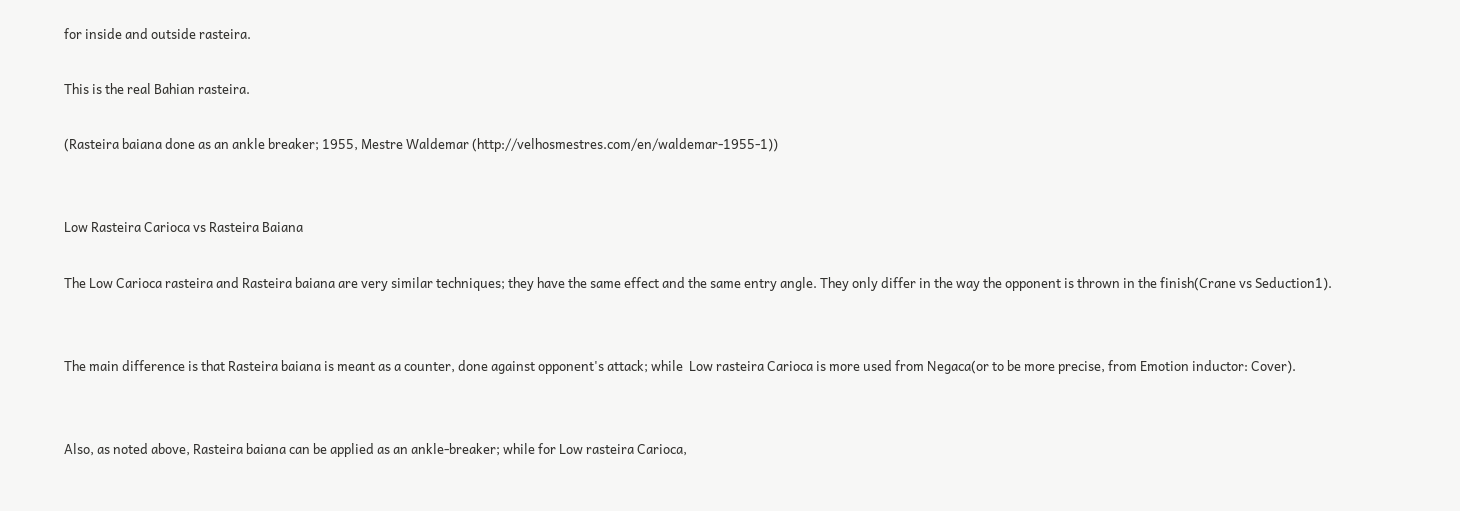for inside and outside rasteira.

This is the real Bahian rasteira.

(Rasteira baiana done as an ankle breaker; 1955, Mestre Waldemar (http://velhosmestres.com/en/waldemar-1955-1))


Low Rasteira Carioca vs Rasteira Baiana

The Low Carioca rasteira and Rasteira baiana are very similar techniques; they have the same effect and the same entry angle. They only differ in the way the opponent is thrown in the finish(Crane vs Seduction1).


The main difference is that Rasteira baiana is meant as a counter, done against opponent's attack; while  Low rasteira Carioca is more used from Negaca(or to be more precise, from Emotion inductor: Cover).


Also, as noted above, Rasteira baiana can be applied as an ankle-breaker; while for Low rasteira Carioca,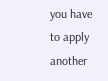you have to apply another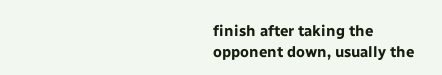finish after taking the opponent down, usually the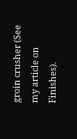groin crusher (See my article on Finishes).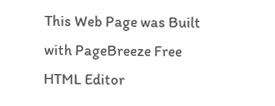This Web Page was Built with PageBreeze Free HTML Editor